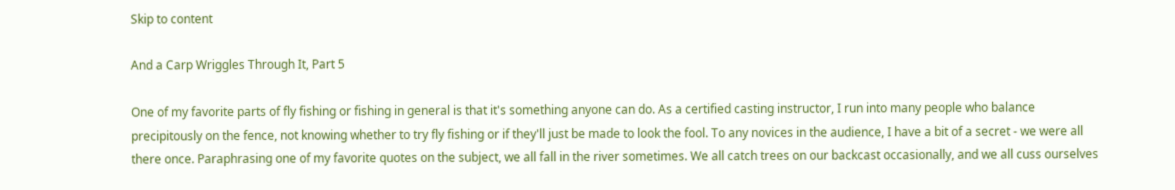Skip to content

And a Carp Wriggles Through It, Part 5

One of my favorite parts of fly fishing or fishing in general is that it's something anyone can do. As a certified casting instructor, I run into many people who balance precipitously on the fence, not knowing whether to try fly fishing or if they'll just be made to look the fool. To any novices in the audience, I have a bit of a secret - we were all there once. Paraphrasing one of my favorite quotes on the subject, we all fall in the river sometimes. We all catch trees on our backcast occasionally, and we all cuss ourselves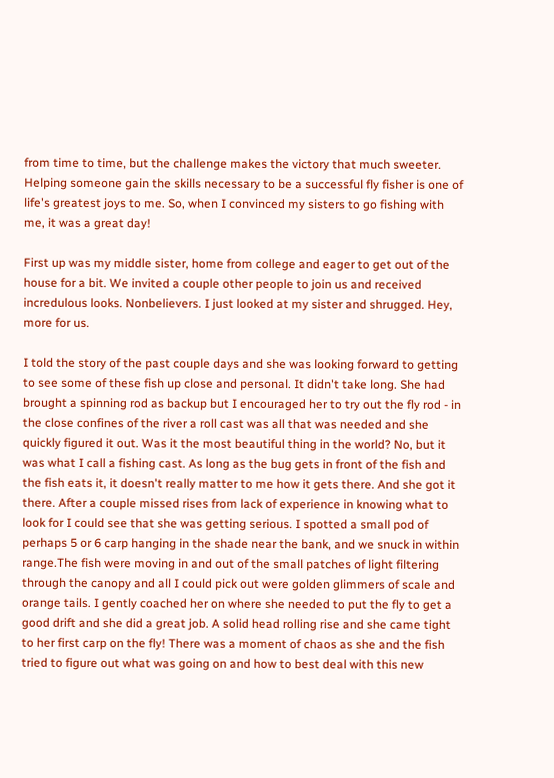from time to time, but the challenge makes the victory that much sweeter. Helping someone gain the skills necessary to be a successful fly fisher is one of life's greatest joys to me. So, when I convinced my sisters to go fishing with me, it was a great day!

First up was my middle sister, home from college and eager to get out of the house for a bit. We invited a couple other people to join us and received incredulous looks. Nonbelievers. I just looked at my sister and shrugged. Hey, more for us.

I told the story of the past couple days and she was looking forward to getting to see some of these fish up close and personal. It didn't take long. She had brought a spinning rod as backup but I encouraged her to try out the fly rod - in the close confines of the river a roll cast was all that was needed and she quickly figured it out. Was it the most beautiful thing in the world? No, but it was what I call a fishing cast. As long as the bug gets in front of the fish and the fish eats it, it doesn't really matter to me how it gets there. And she got it there. After a couple missed rises from lack of experience in knowing what to look for I could see that she was getting serious. I spotted a small pod of perhaps 5 or 6 carp hanging in the shade near the bank, and we snuck in within range.The fish were moving in and out of the small patches of light filtering through the canopy and all I could pick out were golden glimmers of scale and orange tails. I gently coached her on where she needed to put the fly to get a good drift and she did a great job. A solid head rolling rise and she came tight to her first carp on the fly! There was a moment of chaos as she and the fish tried to figure out what was going on and how to best deal with this new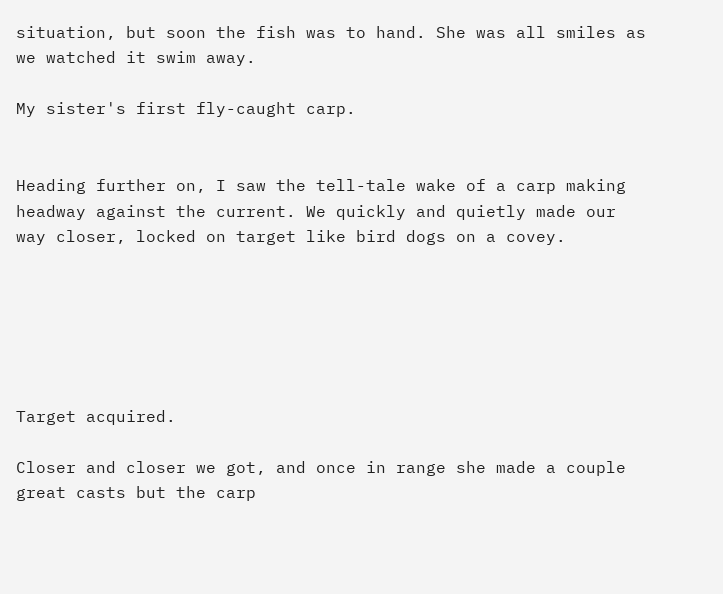situation, but soon the fish was to hand. She was all smiles as we watched it swim away.

My sister's first fly-caught carp.


Heading further on, I saw the tell-tale wake of a carp making headway against the current. We quickly and quietly made our way closer, locked on target like bird dogs on a covey.






Target acquired.

Closer and closer we got, and once in range she made a couple great casts but the carp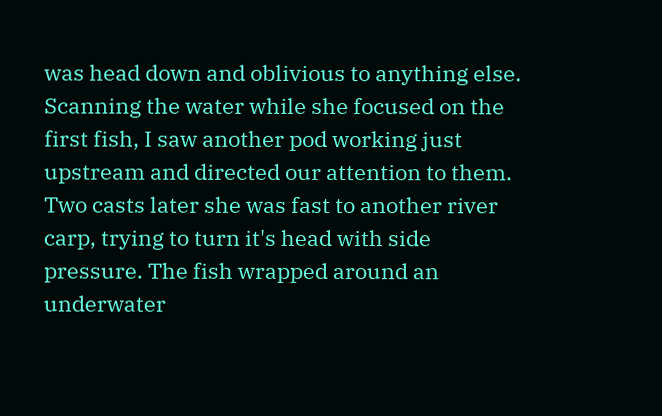was head down and oblivious to anything else. Scanning the water while she focused on the first fish, I saw another pod working just upstream and directed our attention to them. Two casts later she was fast to another river carp, trying to turn it's head with side pressure. The fish wrapped around an underwater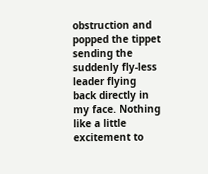obstruction and popped the tippet sending the suddenly fly-less leader flying back directly in my face. Nothing like a little excitement to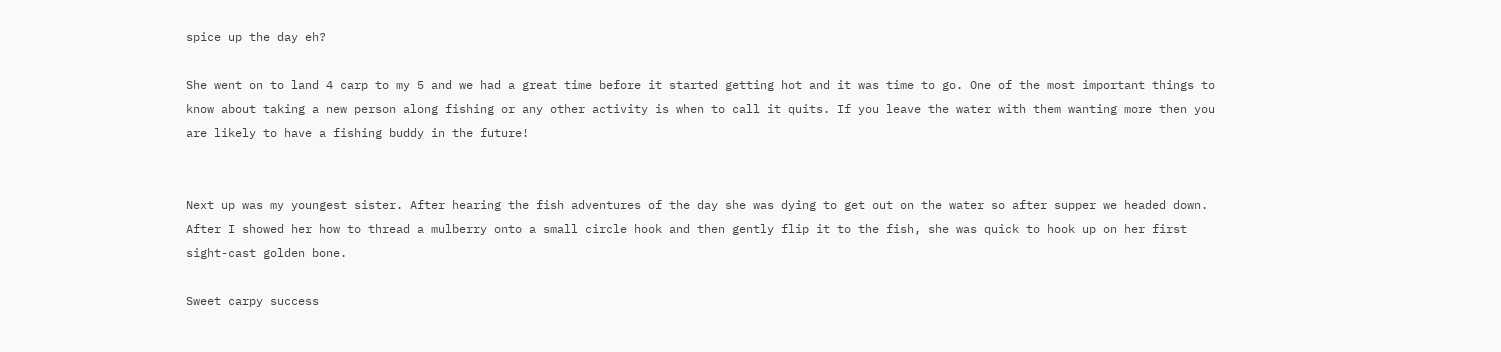spice up the day eh?

She went on to land 4 carp to my 5 and we had a great time before it started getting hot and it was time to go. One of the most important things to know about taking a new person along fishing or any other activity is when to call it quits. If you leave the water with them wanting more then you are likely to have a fishing buddy in the future!


Next up was my youngest sister. After hearing the fish adventures of the day she was dying to get out on the water so after supper we headed down. After I showed her how to thread a mulberry onto a small circle hook and then gently flip it to the fish, she was quick to hook up on her first sight-cast golden bone.

Sweet carpy success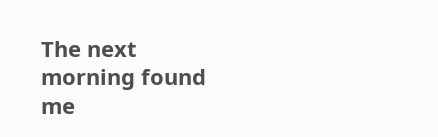The next morning found me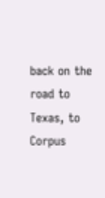back on the road to Texas, to Corpus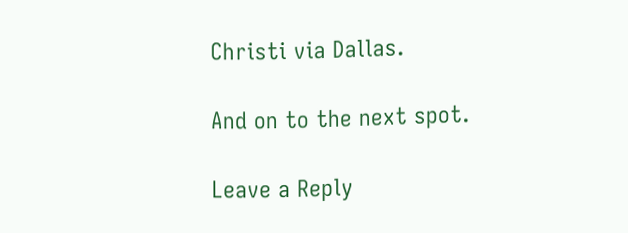Christi via Dallas.

And on to the next spot.

Leave a Reply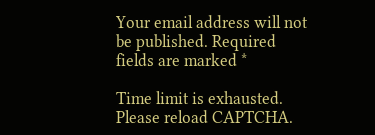Your email address will not be published. Required fields are marked *

Time limit is exhausted. Please reload CAPTCHA.